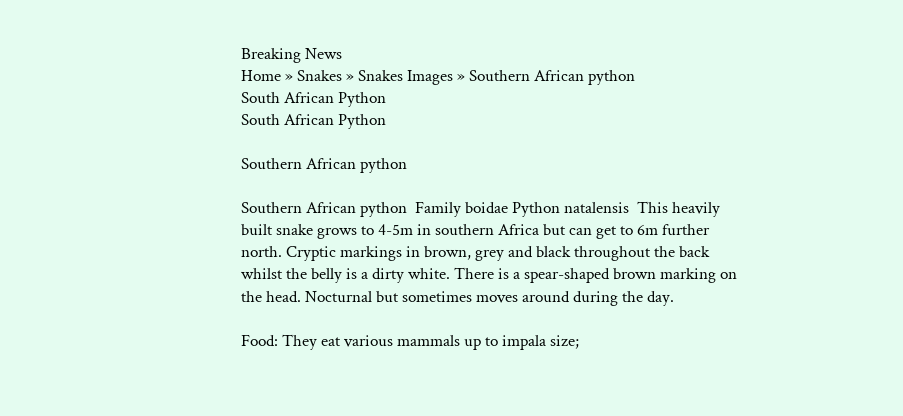Breaking News
Home » Snakes » Snakes Images » Southern African python
South African Python
South African Python

Southern African python

Southern African python  Family boidae Python natalensis  This heavily built snake grows to 4-5m in southern Africa but can get to 6m further north. Cryptic markings in brown, grey and black throughout the back whilst the belly is a dirty white. There is a spear-shaped brown marking on the head. Nocturnal but sometimes moves around during the day.

Food: They eat various mammals up to impala size;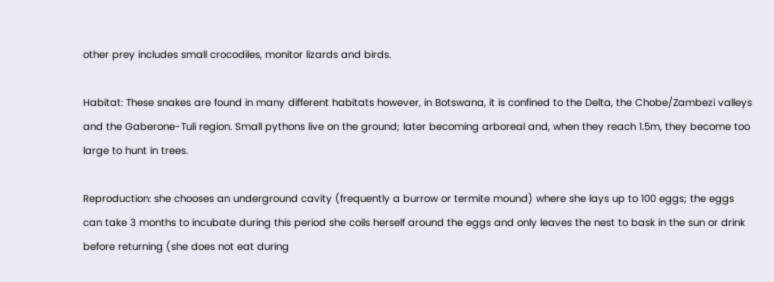other prey includes small crocodiles, monitor lizards and birds.

Habitat: These snakes are found in many different habitats however, in Botswana, it is confined to the Delta, the Chobe/Zambezi valleys and the Gaberone-Tuli region. Small pythons live on the ground; later becoming arboreal and, when they reach 1.5m, they become too large to hunt in trees.

Reproduction: she chooses an underground cavity (frequently a burrow or termite mound) where she lays up to 100 eggs; the eggs can take 3 months to incubate during this period she coils herself around the eggs and only leaves the nest to bask in the sun or drink before returning (she does not eat during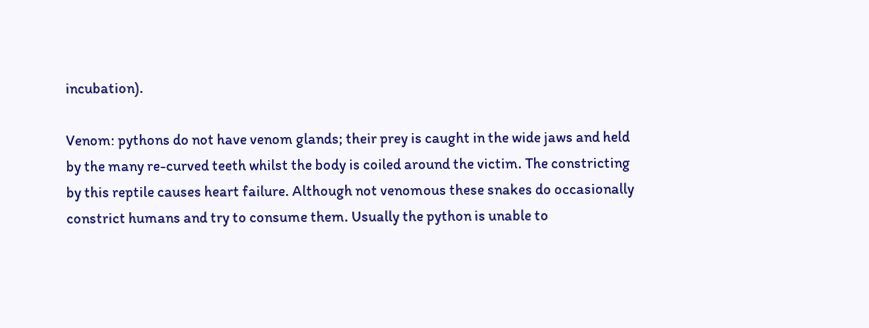incubation).

Venom: pythons do not have venom glands; their prey is caught in the wide jaws and held by the many re-curved teeth whilst the body is coiled around the victim. The constricting by this reptile causes heart failure. Although not venomous these snakes do occasionally constrict humans and try to consume them. Usually the python is unable to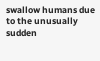swallow humans due to the unusually sudden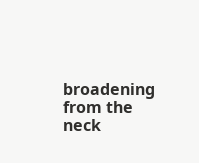broadening from the neck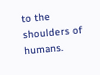to the shoulders of humans.